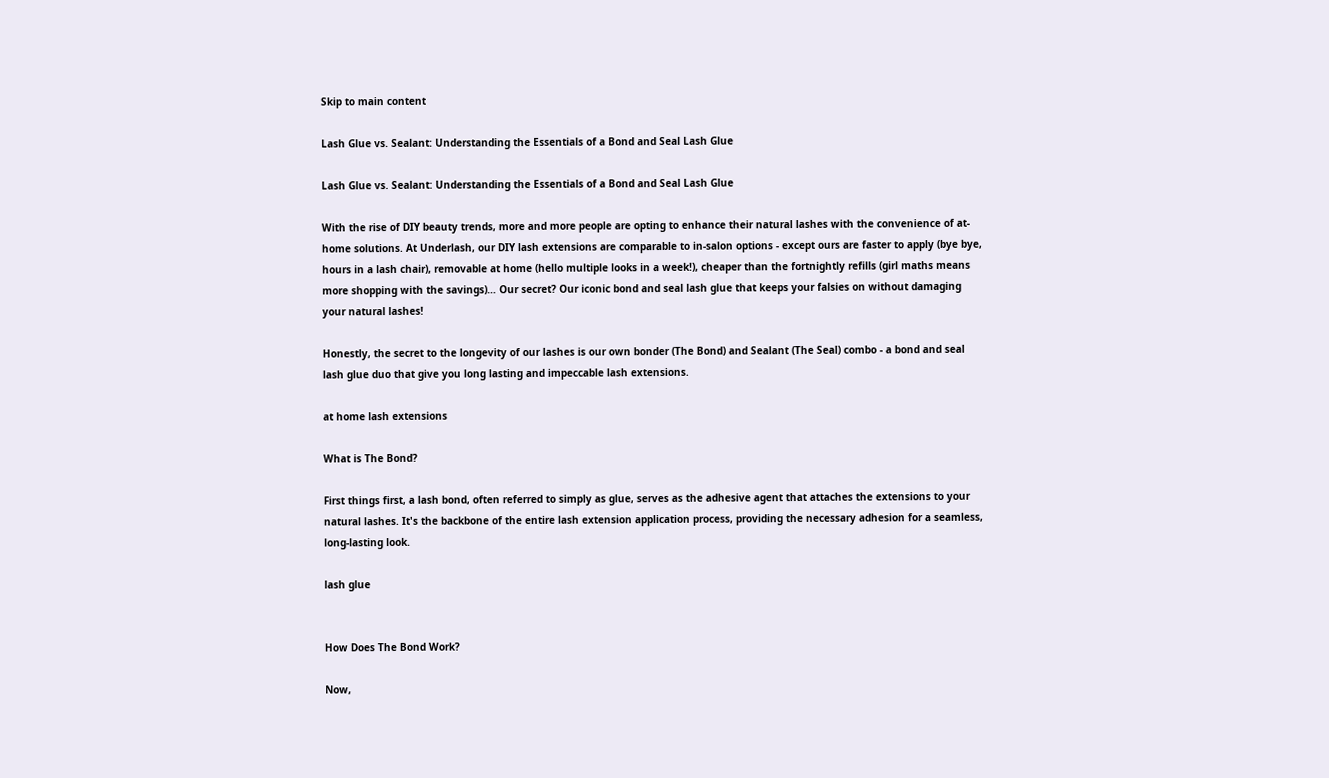Skip to main content

Lash Glue vs. Sealant: Understanding the Essentials of a Bond and Seal Lash Glue

Lash Glue vs. Sealant: Understanding the Essentials of a Bond and Seal Lash Glue

With the rise of DIY beauty trends, more and more people are opting to enhance their natural lashes with the convenience of at-home solutions. At Underlash, our DIY lash extensions are comparable to in-salon options - except ours are faster to apply (bye bye, hours in a lash chair), removable at home (hello multiple looks in a week!), cheaper than the fortnightly refills (girl maths means more shopping with the savings)… Our secret? Our iconic bond and seal lash glue that keeps your falsies on without damaging your natural lashes!

Honestly, the secret to the longevity of our lashes is our own bonder (The Bond) and Sealant (The Seal) combo - a bond and seal lash glue duo that give you long lasting and impeccable lash extensions.

at home lash extensions

What is The Bond?

First things first, a lash bond, often referred to simply as glue, serves as the adhesive agent that attaches the extensions to your natural lashes. It's the backbone of the entire lash extension application process, providing the necessary adhesion for a seamless, long-lasting look.

lash glue


How Does The Bond Work?

Now,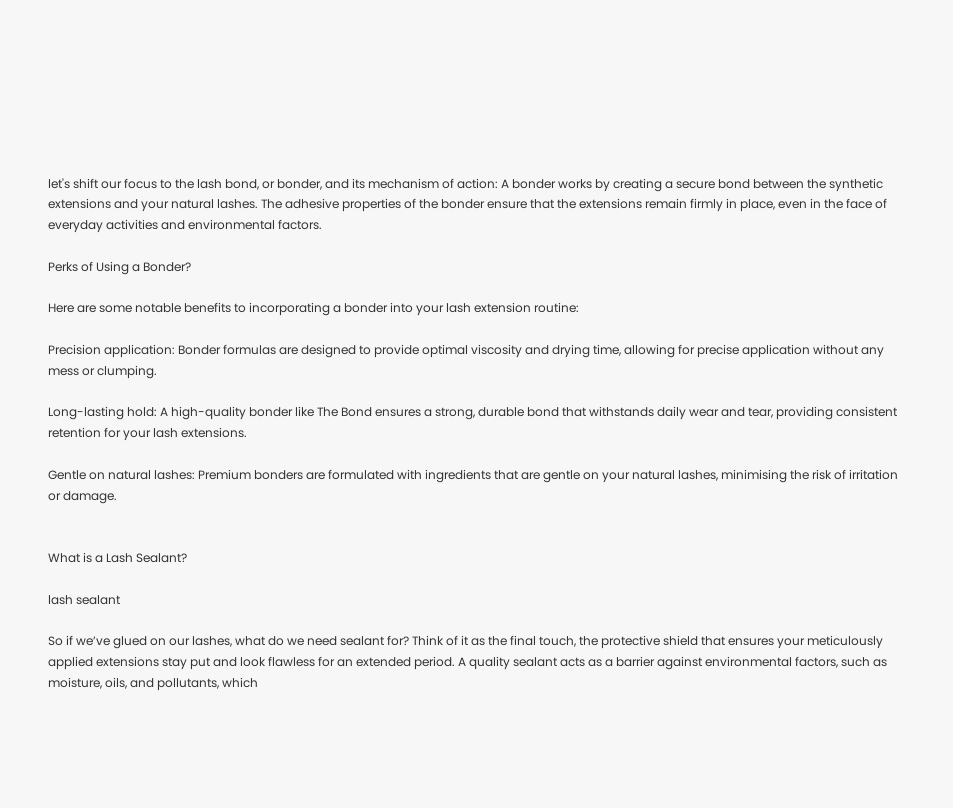let's shift our focus to the lash bond, or bonder, and its mechanism of action: A bonder works by creating a secure bond between the synthetic extensions and your natural lashes. The adhesive properties of the bonder ensure that the extensions remain firmly in place, even in the face of everyday activities and environmental factors.

Perks of Using a Bonder?

Here are some notable benefits to incorporating a bonder into your lash extension routine:

Precision application: Bonder formulas are designed to provide optimal viscosity and drying time, allowing for precise application without any mess or clumping.

Long-lasting hold: A high-quality bonder like The Bond ensures a strong, durable bond that withstands daily wear and tear, providing consistent retention for your lash extensions.

Gentle on natural lashes: Premium bonders are formulated with ingredients that are gentle on your natural lashes, minimising the risk of irritation or damage.


What is a Lash Sealant?

lash sealant

So if we’ve glued on our lashes, what do we need sealant for? Think of it as the final touch, the protective shield that ensures your meticulously applied extensions stay put and look flawless for an extended period. A quality sealant acts as a barrier against environmental factors, such as moisture, oils, and pollutants, which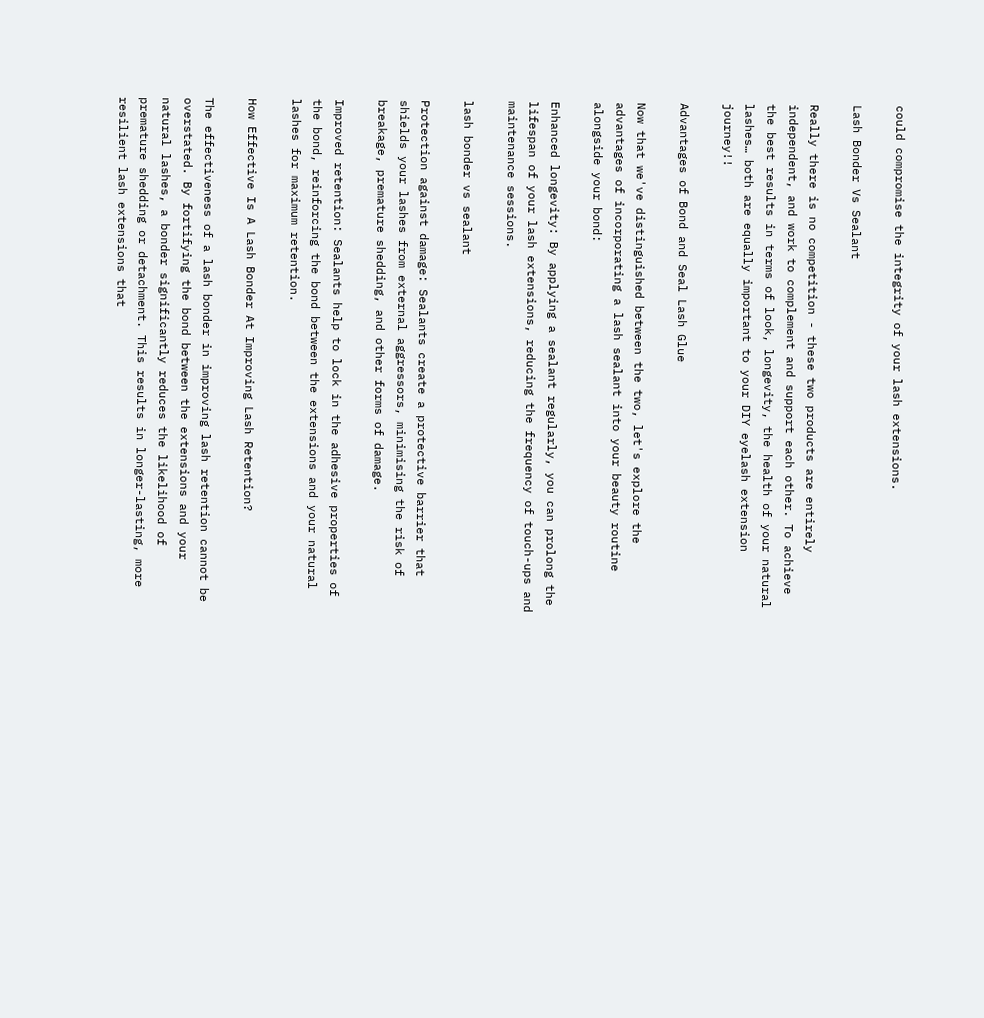could compromise the integrity of your lash extensions.

Lash Bonder Vs Sealant

Really there is no competition - these two products are entirely independent, and work to complement and support each other. To achieve the best results in terms of look, longevity, the health of your natural lashes… both are equally important to your DIY eyelash extension journey!!

Advantages of Bond and Seal Lash Glue

Now that we've distinguished between the two, let's explore the advantages of incorporating a lash sealant into your beauty routine alongside your bond:

Enhanced longevity: By applying a sealant regularly, you can prolong the lifespan of your lash extensions, reducing the frequency of touch-ups and maintenance sessions.

lash bonder vs sealant

Protection against damage: Sealants create a protective barrier that shields your lashes from external aggressors, minimising the risk of breakage, premature shedding, and other forms of damage.

Improved retention: Sealants help to lock in the adhesive properties of the bond, reinforcing the bond between the extensions and your natural lashes for maximum retention.

How Effective Is A Lash Bonder At Improving Lash Retention?

The effectiveness of a lash bonder in improving lash retention cannot be overstated. By fortifying the bond between the extensions and your natural lashes, a bonder significantly reduces the likelihood of premature shedding or detachment. This results in longer-lasting, more resilient lash extensions that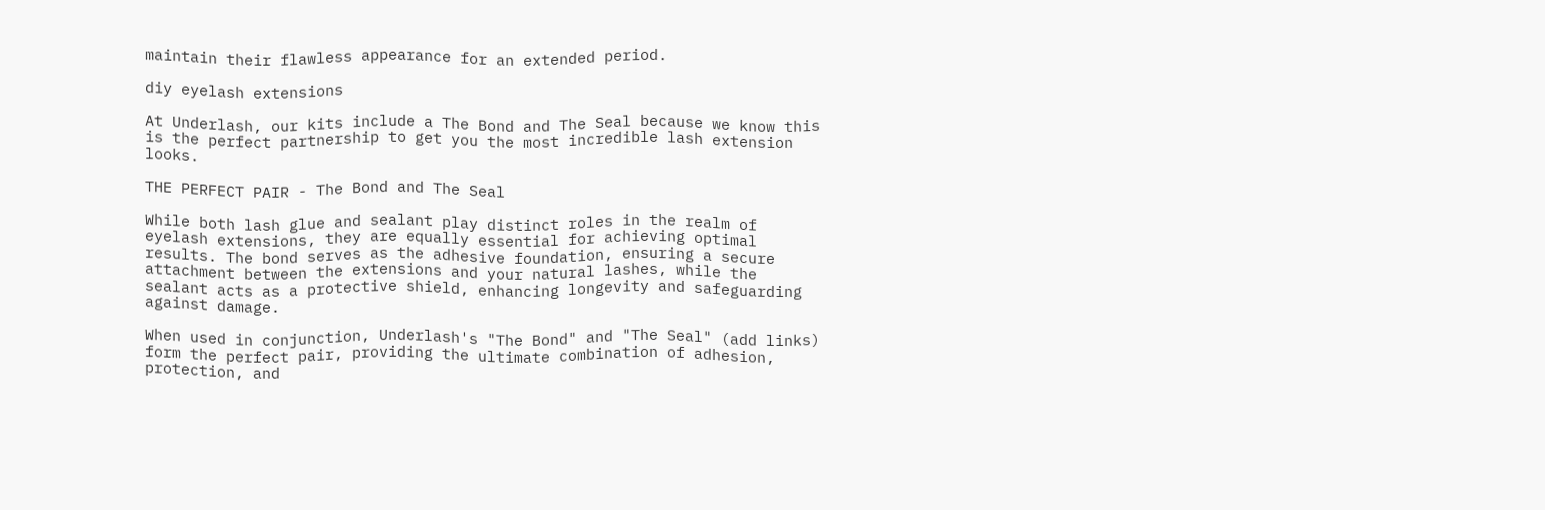maintain their flawless appearance for an extended period.

diy eyelash extensions

At Underlash, our kits include a The Bond and The Seal because we know this is the perfect partnership to get you the most incredible lash extension looks.

THE PERFECT PAIR - The Bond and The Seal

While both lash glue and sealant play distinct roles in the realm of eyelash extensions, they are equally essential for achieving optimal results. The bond serves as the adhesive foundation, ensuring a secure attachment between the extensions and your natural lashes, while the sealant acts as a protective shield, enhancing longevity and safeguarding against damage.

When used in conjunction, Underlash's "The Bond" and "The Seal" (add links) form the perfect pair, providing the ultimate combination of adhesion, protection, and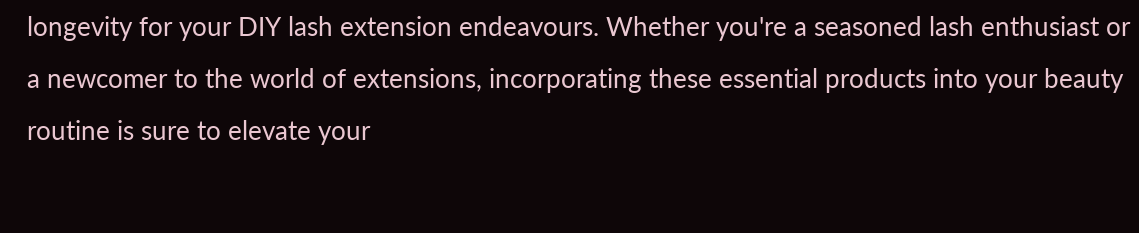longevity for your DIY lash extension endeavours. Whether you're a seasoned lash enthusiast or a newcomer to the world of extensions, incorporating these essential products into your beauty routine is sure to elevate your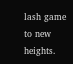lash game to new heights.